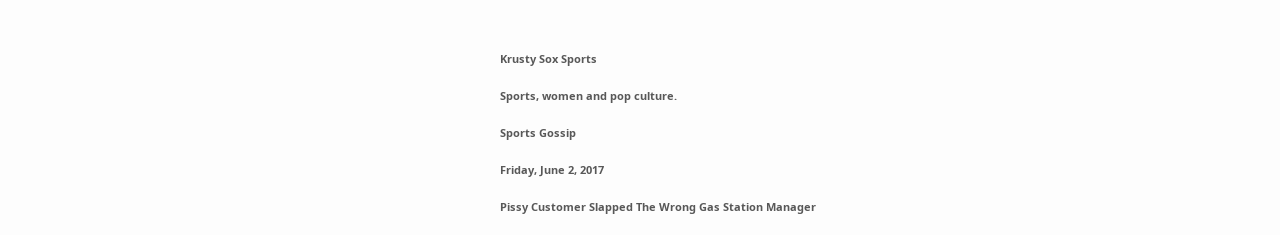Krusty Sox Sports

Sports, women and pop culture.

Sports Gossip

Friday, June 2, 2017

Pissy Customer Slapped The Wrong Gas Station Manager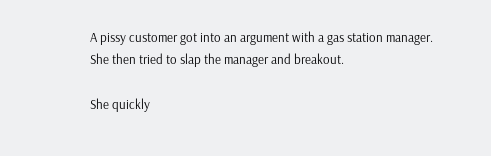A pissy customer got into an argument with a gas station manager.  She then tried to slap the manager and breakout.

She quickly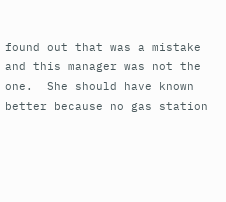found out that was a mistake and this manager was not the one.  She should have known better because no gas station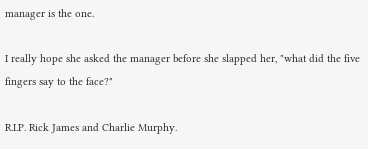manager is the one.

I really hope she asked the manager before she slapped her, "what did the five fingers say to the face?"

R.I.P. Rick James and Charlie Murphy.